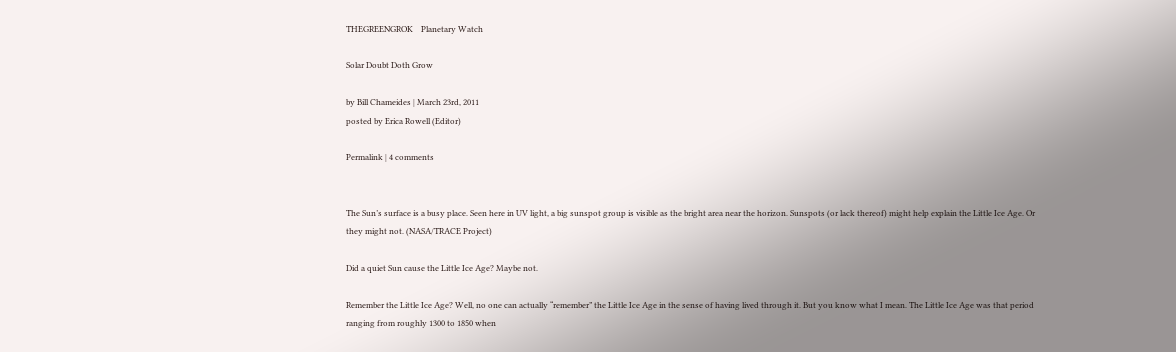THEGREENGROK    Planetary Watch

Solar Doubt Doth Grow

by Bill Chameides | March 23rd, 2011
posted by Erica Rowell (Editor)

Permalink | 4 comments


The Sun’s surface is a busy place. Seen here in UV light, a big sunspot group is visible as the bright area near the horizon. Sunspots (or lack thereof) might help explain the Little Ice Age. Or they might not. (NASA/TRACE Project)

Did a quiet Sun cause the Little Ice Age? Maybe not.

Remember the Little Ice Age? Well, no one can actually “remember” the Little Ice Age in the sense of having lived through it. But you know what I mean. The Little Ice Age was that period ranging from roughly 1300 to 1850 when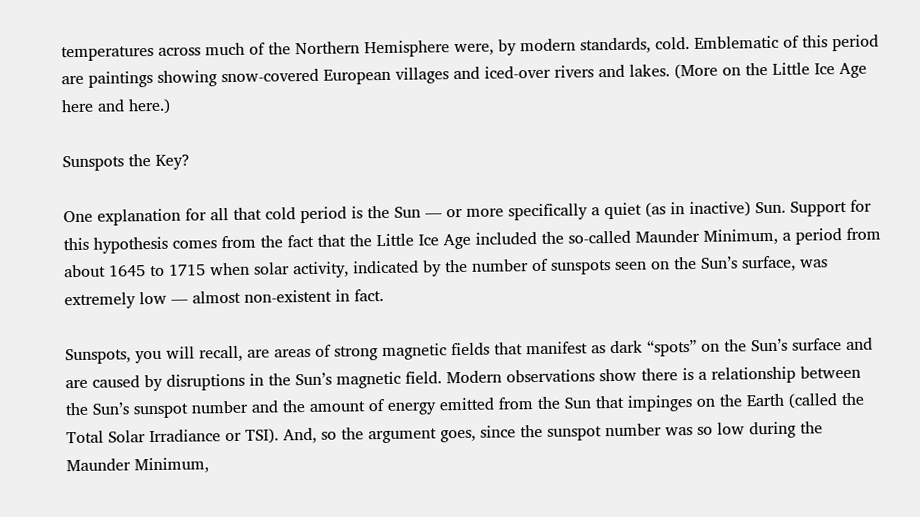temperatures across much of the Northern Hemisphere were, by modern standards, cold. Emblematic of this period are paintings showing snow-covered European villages and iced-over rivers and lakes. (More on the Little Ice Age here and here.)

Sunspots the Key?

One explanation for all that cold period is the Sun — or more specifically a quiet (as in inactive) Sun. Support for this hypothesis comes from the fact that the Little Ice Age included the so-called Maunder Minimum, a period from about 1645 to 1715 when solar activity, indicated by the number of sunspots seen on the Sun’s surface, was extremely low — almost non-existent in fact.

Sunspots, you will recall, are areas of strong magnetic fields that manifest as dark “spots” on the Sun’s surface and are caused by disruptions in the Sun’s magnetic field. Modern observations show there is a relationship between the Sun’s sunspot number and the amount of energy emitted from the Sun that impinges on the Earth (called the Total Solar Irradiance or TSI). And, so the argument goes, since the sunspot number was so low during the Maunder Minimum,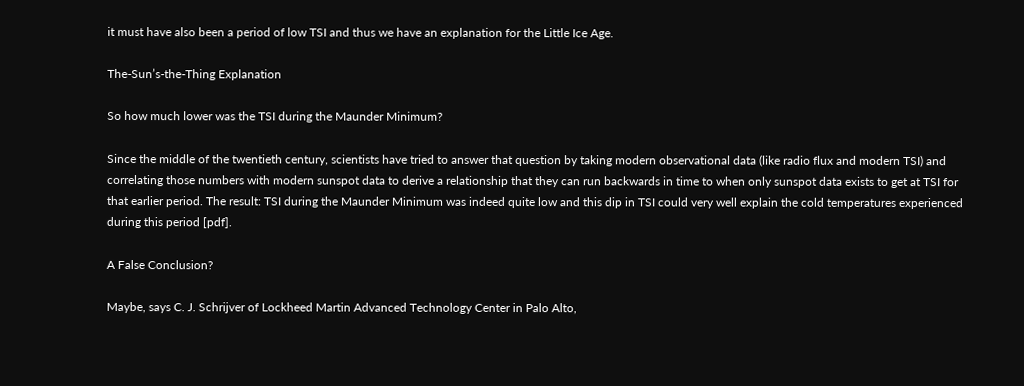it must have also been a period of low TSI and thus we have an explanation for the Little Ice Age.

The-Sun’s-the-Thing Explanation

So how much lower was the TSI during the Maunder Minimum?

Since the middle of the twentieth century, scientists have tried to answer that question by taking modern observational data (like radio flux and modern TSI) and correlating those numbers with modern sunspot data to derive a relationship that they can run backwards in time to when only sunspot data exists to get at TSI for that earlier period. The result: TSI during the Maunder Minimum was indeed quite low and this dip in TSI could very well explain the cold temperatures experienced during this period [pdf].

A False Conclusion?

Maybe, says C. J. Schrijver of Lockheed Martin Advanced Technology Center in Palo Alto,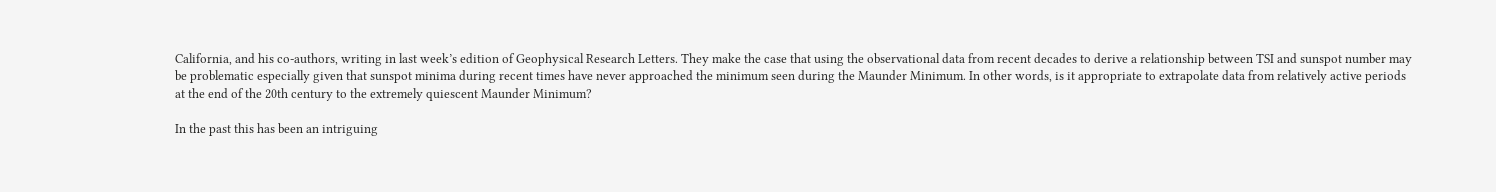California, and his co-authors, writing in last week’s edition of Geophysical Research Letters. They make the case that using the observational data from recent decades to derive a relationship between TSI and sunspot number may be problematic especially given that sunspot minima during recent times have never approached the minimum seen during the Maunder Minimum. In other words, is it appropriate to extrapolate data from relatively active periods at the end of the 20th century to the extremely quiescent Maunder Minimum?

In the past this has been an intriguing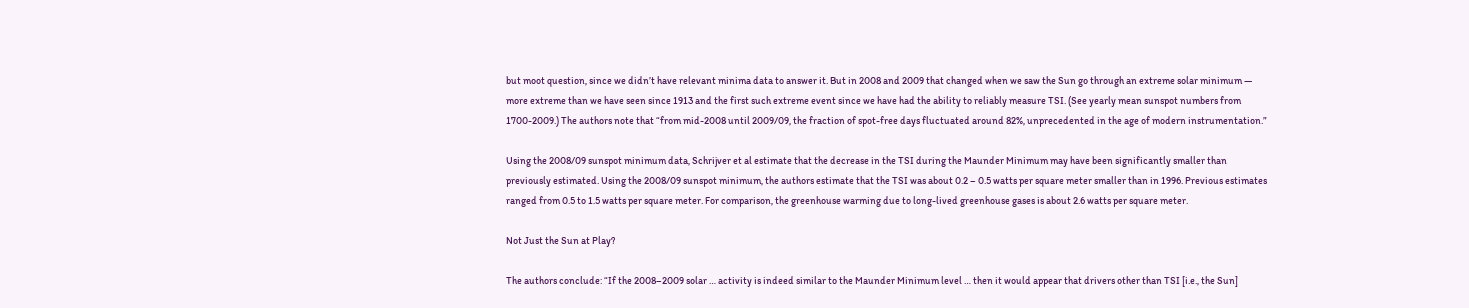but moot question, since we didn’t have relevant minima data to answer it. But in 2008 and 2009 that changed when we saw the Sun go through an extreme solar minimum — more extreme than we have seen since 1913 and the first such extreme event since we have had the ability to reliably measure TSI. (See yearly mean sunspot numbers from 1700-2009.) The authors note that “from mid-2008 until 2009/09, the fraction of spot-free days fluctuated around 82%, unprecedented in the age of modern instrumentation.”

Using the 2008/09 sunspot minimum data, Schrijver et al estimate that the decrease in the TSI during the Maunder Minimum may have been significantly smaller than previously estimated. Using the 2008/09 sunspot minimum, the authors estimate that the TSI was about 0.2 – 0.5 watts per square meter smaller than in 1996. Previous estimates ranged from 0.5 to 1.5 watts per square meter. For comparison, the greenhouse warming due to long-lived greenhouse gases is about 2.6 watts per square meter.

Not Just the Sun at Play?

The authors conclude: “If the 2008–2009 solar … activity is indeed similar to the Maunder Minimum level … then it would appear that drivers other than TSI [i.e., the Sun]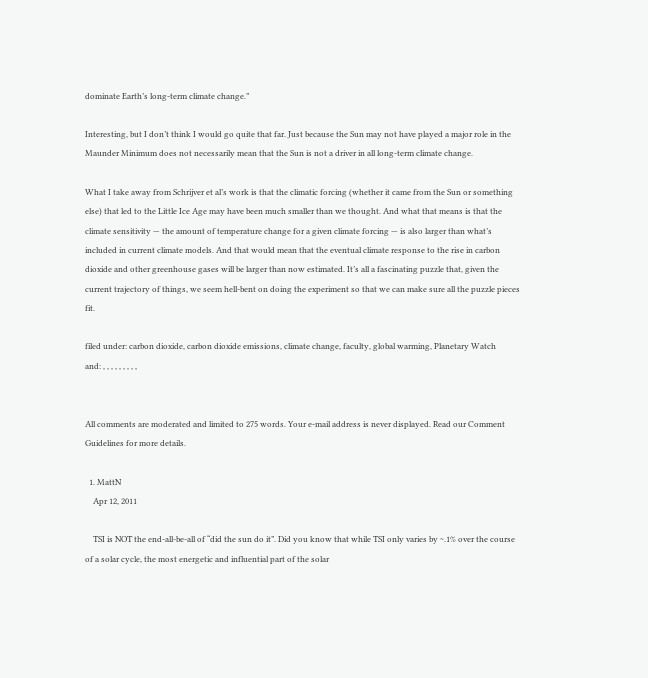dominate Earth’s long-term climate change.”

Interesting, but I don’t think I would go quite that far. Just because the Sun may not have played a major role in the Maunder Minimum does not necessarily mean that the Sun is not a driver in all long-term climate change.

What I take away from Schrijver et al’s work is that the climatic forcing (whether it came from the Sun or something else) that led to the Little Ice Age may have been much smaller than we thought. And what that means is that the climate sensitivity — the amount of temperature change for a given climate forcing — is also larger than what’s included in current climate models. And that would mean that the eventual climate response to the rise in carbon dioxide and other greenhouse gases will be larger than now estimated. It’s all a fascinating puzzle that, given the current trajectory of things, we seem hell-bent on doing the experiment so that we can make sure all the puzzle pieces fit.

filed under: carbon dioxide, carbon dioxide emissions, climate change, faculty, global warming, Planetary Watch
and: , , , , , , , , ,


All comments are moderated and limited to 275 words. Your e-mail address is never displayed. Read our Comment Guidelines for more details.

  1. MattN
    Apr 12, 2011

    TSI is NOT the end-all-be-all of “did the sun do it”. Did you know that while TSI only varies by ~.1% over the course of a solar cycle, the most energetic and influential part of the solar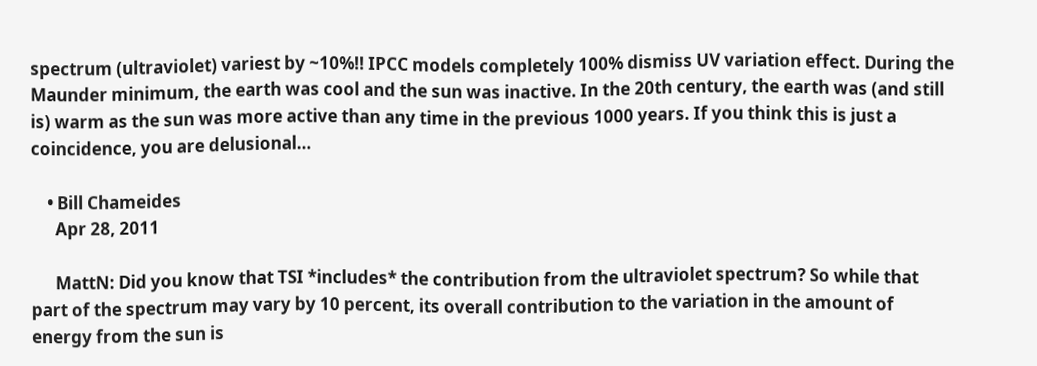spectrum (ultraviolet) variest by ~10%!! IPCC models completely 100% dismiss UV variation effect. During the Maunder minimum, the earth was cool and the sun was inactive. In the 20th century, the earth was (and still is) warm as the sun was more active than any time in the previous 1000 years. If you think this is just a coincidence, you are delusional…

    • Bill Chameides
      Apr 28, 2011

      MattN: Did you know that TSI *includes* the contribution from the ultraviolet spectrum? So while that part of the spectrum may vary by 10 percent, its overall contribution to the variation in the amount of energy from the sun is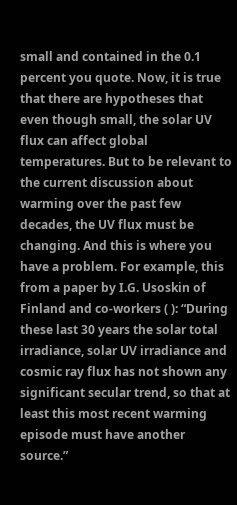small and contained in the 0.1 percent you quote. Now, it is true that there are hypotheses that even though small, the solar UV flux can affect global temperatures. But to be relevant to the current discussion about warming over the past few decades, the UV flux must be changing. And this is where you have a problem. For example, this from a paper by I.G. Usoskin of Finland and co-workers ( ): “During these last 30 years the solar total irradiance, solar UV irradiance and cosmic ray flux has not shown any significant secular trend, so that at least this most recent warming episode must have another source.”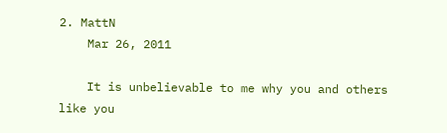2. MattN
    Mar 26, 2011

    It is unbelievable to me why you and others like you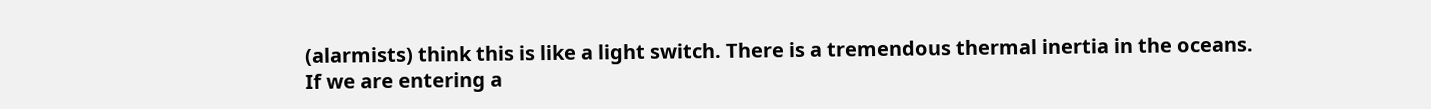(alarmists) think this is like a light switch. There is a tremendous thermal inertia in the oceans. If we are entering a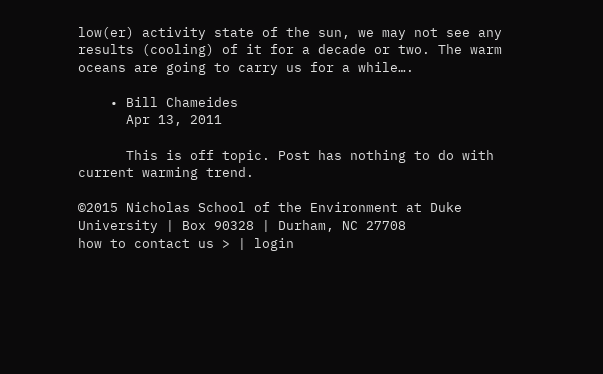low(er) activity state of the sun, we may not see any results (cooling) of it for a decade or two. The warm oceans are going to carry us for a while….

    • Bill Chameides
      Apr 13, 2011

      This is off topic. Post has nothing to do with current warming trend.

©2015 Nicholas School of the Environment at Duke University | Box 90328 | Durham, NC 27708
how to contact us > | login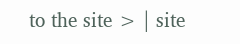to the site > | site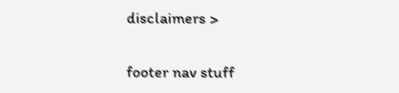disclaimers >

footer nav stuff